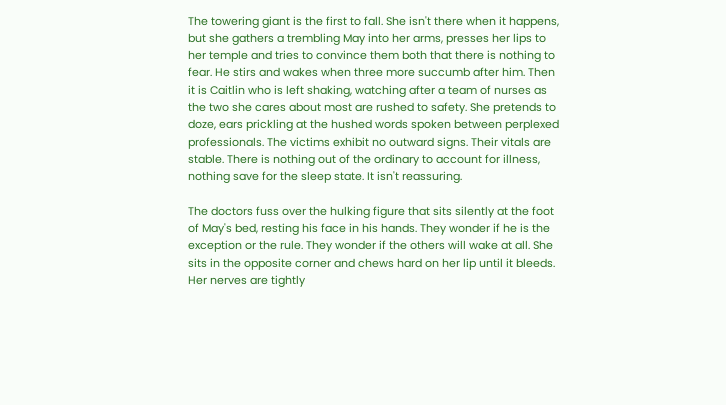The towering giant is the first to fall. She isn't there when it happens, but she gathers a trembling May into her arms, presses her lips to her temple and tries to convince them both that there is nothing to fear. He stirs and wakes when three more succumb after him. Then it is Caitlin who is left shaking, watching after a team of nurses as the two she cares about most are rushed to safety. She pretends to doze, ears prickling at the hushed words spoken between perplexed professionals. The victims exhibit no outward signs. Their vitals are stable. There is nothing out of the ordinary to account for illness, nothing save for the sleep state. It isn't reassuring.

The doctors fuss over the hulking figure that sits silently at the foot of May's bed, resting his face in his hands. They wonder if he is the exception or the rule. They wonder if the others will wake at all. She sits in the opposite corner and chews hard on her lip until it bleeds. Her nerves are tightly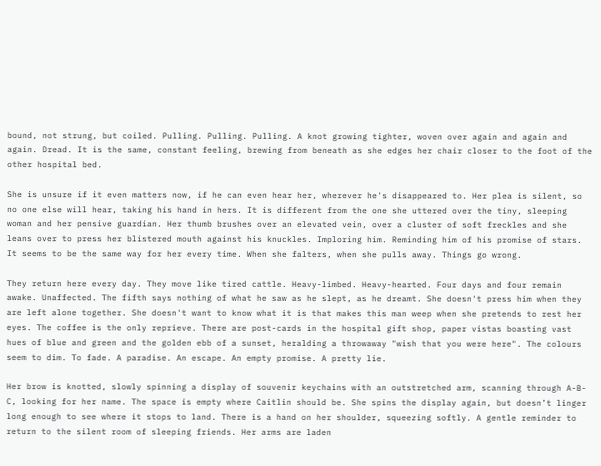bound, not strung, but coiled. Pulling. Pulling. Pulling. A knot growing tighter, woven over again and again and again. Dread. It is the same, constant feeling, brewing from beneath as she edges her chair closer to the foot of the other hospital bed.

She is unsure if it even matters now, if he can even hear her, wherever he's disappeared to. Her plea is silent, so no one else will hear, taking his hand in hers. It is different from the one she uttered over the tiny, sleeping woman and her pensive guardian. Her thumb brushes over an elevated vein, over a cluster of soft freckles and she leans over to press her blistered mouth against his knuckles. Imploring him. Reminding him of his promise of stars. It seems to be the same way for her every time. When she falters, when she pulls away. Things go wrong.

They return here every day. They move like tired cattle. Heavy-limbed. Heavy-hearted. Four days and four remain awake. Unaffected. The fifth says nothing of what he saw as he slept, as he dreamt. She doesn't press him when they are left alone together. She doesn't want to know what it is that makes this man weep when she pretends to rest her eyes. The coffee is the only reprieve. There are post-cards in the hospital gift shop, paper vistas boasting vast hues of blue and green and the golden ebb of a sunset, heralding a throwaway "wish that you were here". The colours seem to dim. To fade. A paradise. An escape. An empty promise. A pretty lie.

Her brow is knotted, slowly spinning a display of souvenir keychains with an outstretched arm, scanning through A-B-C, looking for her name. The space is empty where Caitlin should be. She spins the display again, but doesn’t linger long enough to see where it stops to land. There is a hand on her shoulder, squeezing softly. A gentle reminder to return to the silent room of sleeping friends. Her arms are laden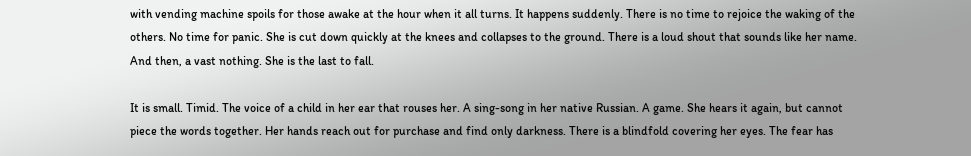with vending machine spoils for those awake at the hour when it all turns. It happens suddenly. There is no time to rejoice the waking of the others. No time for panic. She is cut down quickly at the knees and collapses to the ground. There is a loud shout that sounds like her name. And then, a vast nothing. She is the last to fall.

It is small. Timid. The voice of a child in her ear that rouses her. A sing-song in her native Russian. A game. She hears it again, but cannot piece the words together. Her hands reach out for purchase and find only darkness. There is a blindfold covering her eyes. The fear has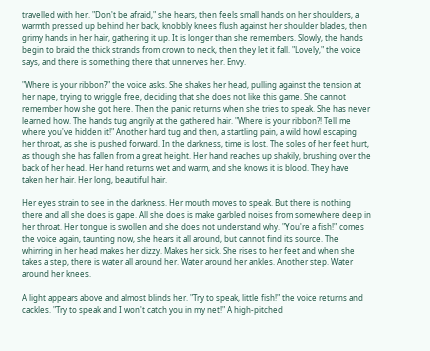travelled with her. "Don't be afraid," she hears, then feels small hands on her shoulders, a warmth pressed up behind her back, knobbly knees flush against her shoulder blades, then grimy hands in her hair, gathering it up. It is longer than she remembers. Slowly, the hands begin to braid the thick strands from crown to neck, then they let it fall. "Lovely," the voice says, and there is something there that unnerves her. Envy.

"Where is your ribbon?" the voice asks. She shakes her head, pulling against the tension at her nape, trying to wriggle free, deciding that she does not like this game. She cannot remember how she got here. Then the panic returns when she tries to speak. She has never learned how. The hands tug angrily at the gathered hair. "Where is your ribbon?! Tell me where you've hidden it!" Another hard tug and then, a startling pain, a wild howl escaping her throat, as she is pushed forward. In the darkness, time is lost. The soles of her feet hurt, as though she has fallen from a great height. Her hand reaches up shakily, brushing over the back of her head. Her hand returns wet and warm, and she knows it is blood. They have taken her hair. Her long, beautiful hair.

Her eyes strain to see in the darkness. Her mouth moves to speak. But there is nothing there and all she does is gape. All she does is make garbled noises from somewhere deep in her throat. Her tongue is swollen and she does not understand why. "You're a fish!" comes the voice again, taunting now, she hears it all around, but cannot find its source. The whirring in her head makes her dizzy. Makes her sick. She rises to her feet and when she takes a step, there is water all around her. Water around her ankles. Another step. Water around her knees.

A light appears above and almost blinds her. "Try to speak, little fish!" the voice returns and cackles. "Try to speak and I won't catch you in my net!" A high-pitched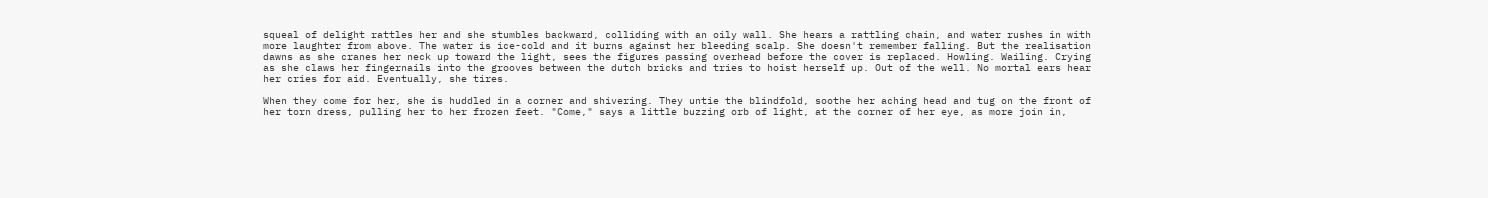squeal of delight rattles her and she stumbles backward, colliding with an oily wall. She hears a rattling chain, and water rushes in with more laughter from above. The water is ice-cold and it burns against her bleeding scalp. She doesn't remember falling. But the realisation dawns as she cranes her neck up toward the light, sees the figures passing overhead before the cover is replaced. Howling. Wailing. Crying as she claws her fingernails into the grooves between the dutch bricks and tries to hoist herself up. Out of the well. No mortal ears hear her cries for aid. Eventually, she tires.

When they come for her, she is huddled in a corner and shivering. They untie the blindfold, soothe her aching head and tug on the front of her torn dress, pulling her to her frozen feet. "Come," says a little buzzing orb of light, at the corner of her eye, as more join in,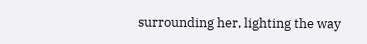surrounding her, lighting the way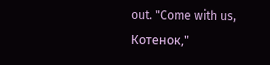out. "Come with us, Котенок,"